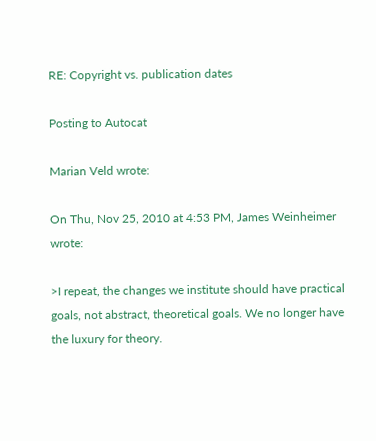RE: Copyright vs. publication dates

Posting to Autocat

Marian Veld wrote:

On Thu, Nov 25, 2010 at 4:53 PM, James Weinheimer wrote:

>I repeat, the changes we institute should have practical goals, not abstract, theoretical goals. We no longer have the luxury for theory.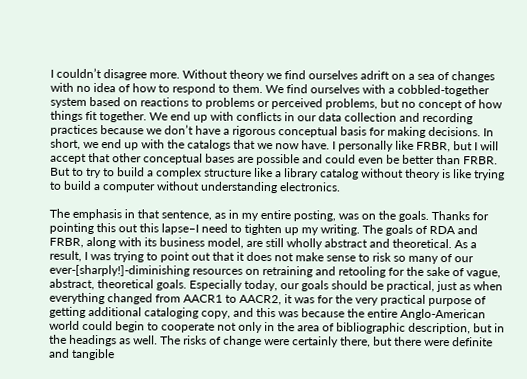I couldn’t disagree more. Without theory we find ourselves adrift on a sea of changes with no idea of how to respond to them. We find ourselves with a cobbled-together system based on reactions to problems or perceived problems, but no concept of how things fit together. We end up with conflicts in our data collection and recording practices because we don’t have a rigorous conceptual basis for making decisions. In short, we end up with the catalogs that we now have. I personally like FRBR, but I will accept that other conceptual bases are possible and could even be better than FRBR. But to try to build a complex structure like a library catalog without theory is like trying to build a computer without understanding electronics.

The emphasis in that sentence, as in my entire posting, was on the goals. Thanks for pointing this out this lapse–I need to tighten up my writing. The goals of RDA and FRBR, along with its business model, are still wholly abstract and theoretical. As a result, I was trying to point out that it does not make sense to risk so many of our ever-[sharply!]-diminishing resources on retraining and retooling for the sake of vague, abstract, theoretical goals. Especially today, our goals should be practical, just as when everything changed from AACR1 to AACR2, it was for the very practical purpose of getting additional cataloging copy, and this was because the entire Anglo-American world could begin to cooperate not only in the area of bibliographic description, but in the headings as well. The risks of change were certainly there, but there were definite and tangible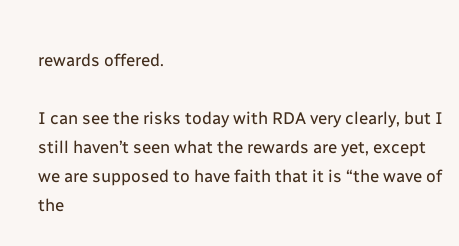rewards offered.

I can see the risks today with RDA very clearly, but I still haven’t seen what the rewards are yet, except we are supposed to have faith that it is “the wave of the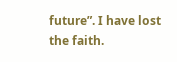future”. I have lost the faith.